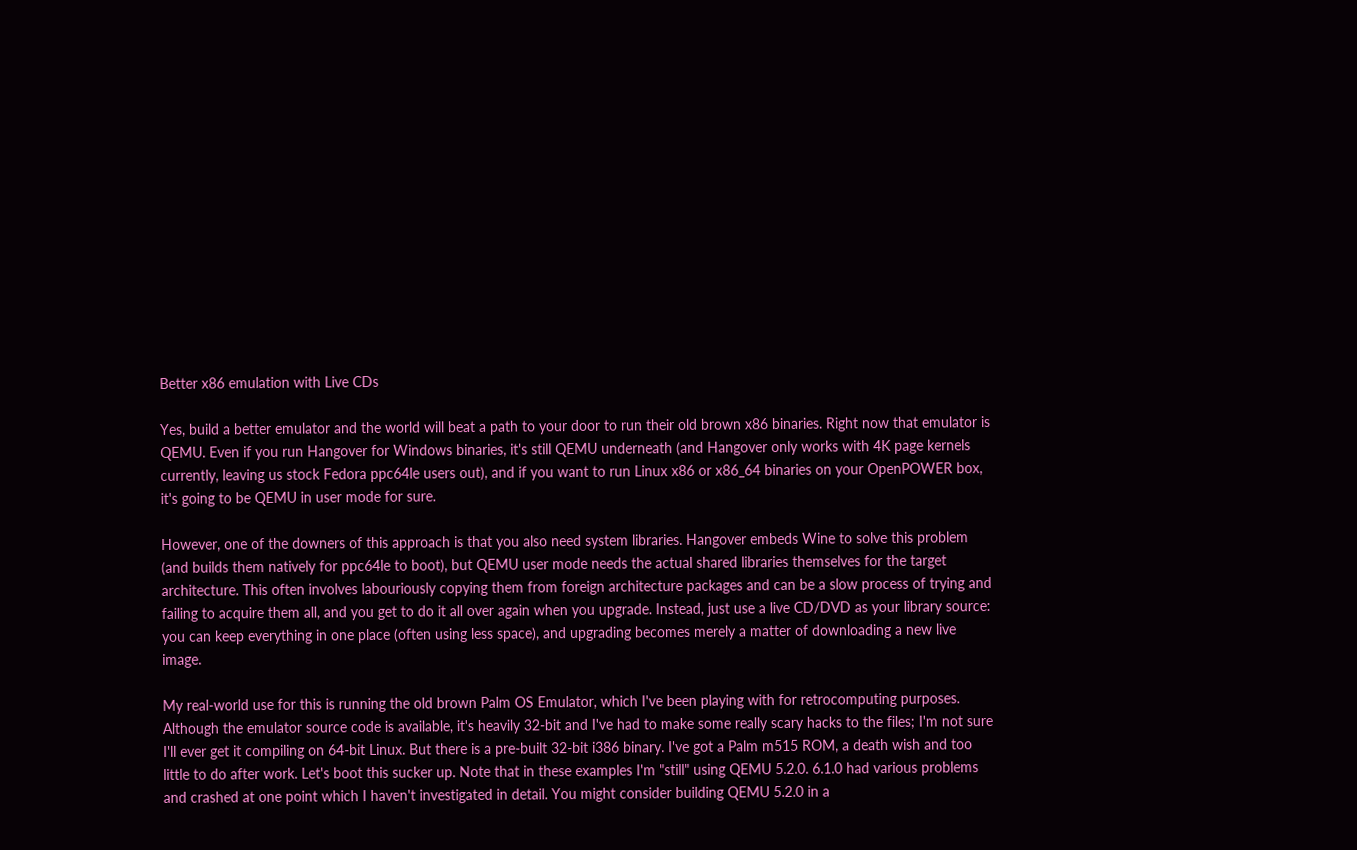Better x86 emulation with Live CDs

Yes, build a better emulator and the world will beat a path to your door to run their old brown x86 binaries. Right now that emulator is QEMU. Even if you run Hangover for Windows binaries, it's still QEMU underneath (and Hangover only works with 4K page kernels currently, leaving us stock Fedora ppc64le users out), and if you want to run Linux x86 or x86_64 binaries on your OpenPOWER box, it's going to be QEMU in user mode for sure.

However, one of the downers of this approach is that you also need system libraries. Hangover embeds Wine to solve this problem (and builds them natively for ppc64le to boot), but QEMU user mode needs the actual shared libraries themselves for the target architecture. This often involves labouriously copying them from foreign architecture packages and can be a slow process of trying and failing to acquire them all, and you get to do it all over again when you upgrade. Instead, just use a live CD/DVD as your library source: you can keep everything in one place (often using less space), and upgrading becomes merely a matter of downloading a new live image.

My real-world use for this is running the old brown Palm OS Emulator, which I've been playing with for retrocomputing purposes. Although the emulator source code is available, it's heavily 32-bit and I've had to make some really scary hacks to the files; I'm not sure I'll ever get it compiling on 64-bit Linux. But there is a pre-built 32-bit i386 binary. I've got a Palm m515 ROM, a death wish and too little to do after work. Let's boot this sucker up. Note that in these examples I'm "still" using QEMU 5.2.0. 6.1.0 had various problems and crashed at one point which I haven't investigated in detail. You might consider building QEMU 5.2.0 in a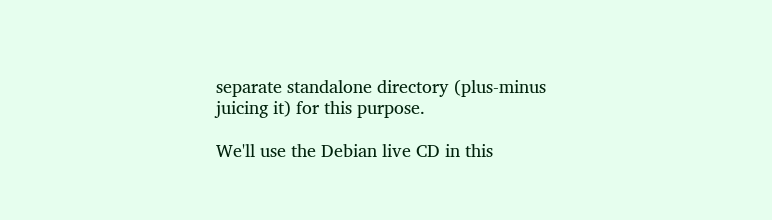separate standalone directory (plus-minus juicing it) for this purpose.

We'll use the Debian live CD in this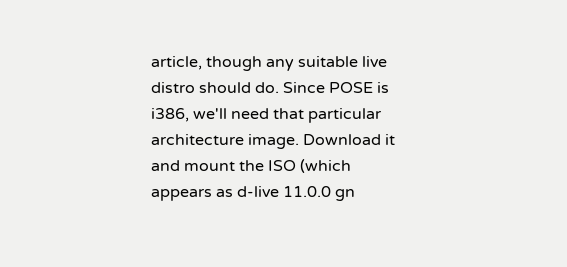article, though any suitable live distro should do. Since POSE is i386, we'll need that particular architecture image. Download it and mount the ISO (which appears as d-live 11.0.0 gn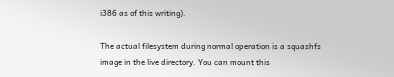i386 as of this writing).

The actual filesystem during normal operation is a squashfs image in the live directory. You can mount this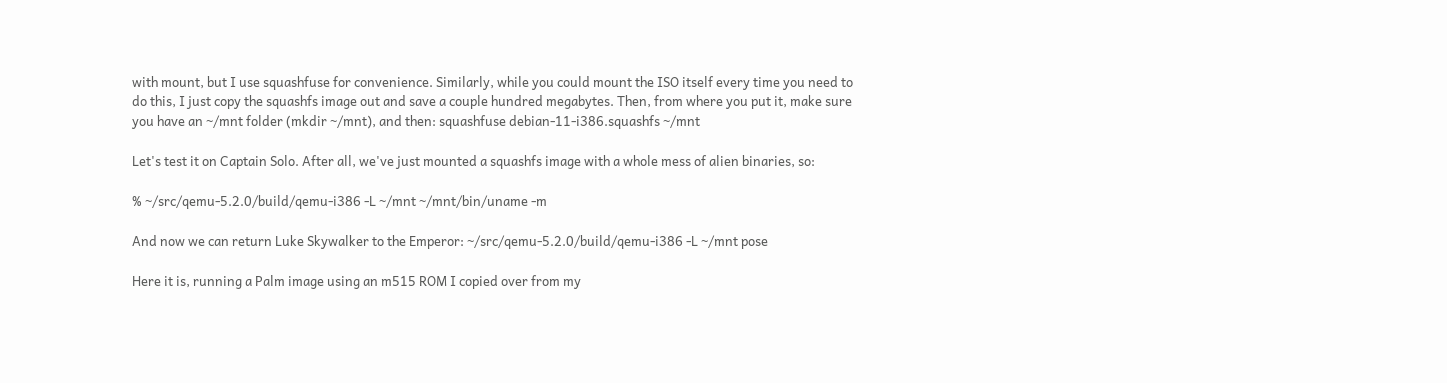with mount, but I use squashfuse for convenience. Similarly, while you could mount the ISO itself every time you need to do this, I just copy the squashfs image out and save a couple hundred megabytes. Then, from where you put it, make sure you have an ~/mnt folder (mkdir ~/mnt), and then: squashfuse debian-11-i386.squashfs ~/mnt

Let's test it on Captain Solo. After all, we've just mounted a squashfs image with a whole mess of alien binaries, so:

% ~/src/qemu-5.2.0/build/qemu-i386 -L ~/mnt ~/mnt/bin/uname -m

And now we can return Luke Skywalker to the Emperor: ~/src/qemu-5.2.0/build/qemu-i386 -L ~/mnt pose

Here it is, running a Palm image using an m515 ROM I copied over from my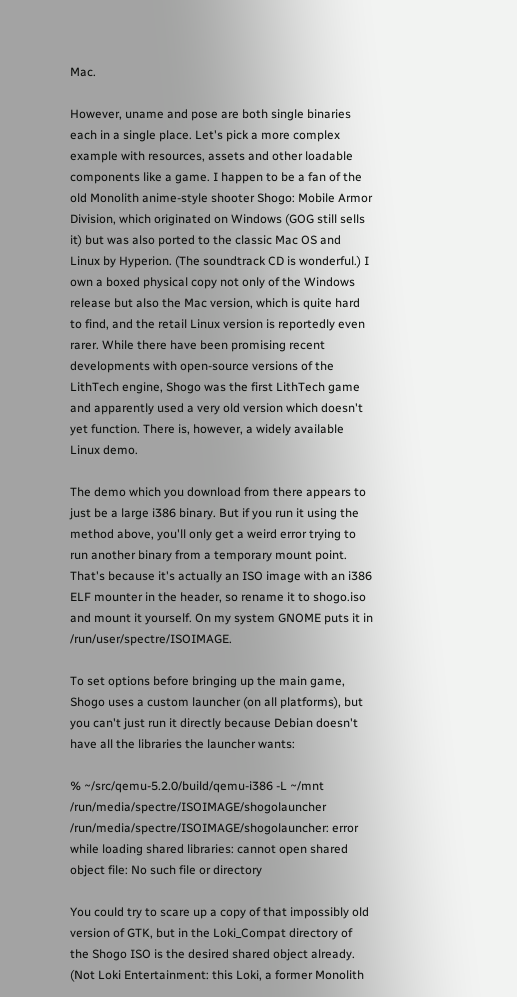Mac.

However, uname and pose are both single binaries each in a single place. Let's pick a more complex example with resources, assets and other loadable components like a game. I happen to be a fan of the old Monolith anime-style shooter Shogo: Mobile Armor Division, which originated on Windows (GOG still sells it) but was also ported to the classic Mac OS and Linux by Hyperion. (The soundtrack CD is wonderful.) I own a boxed physical copy not only of the Windows release but also the Mac version, which is quite hard to find, and the retail Linux version is reportedly even rarer. While there have been promising recent developments with open-source versions of the LithTech engine, Shogo was the first LithTech game and apparently used a very old version which doesn't yet function. There is, however, a widely available Linux demo.

The demo which you download from there appears to just be a large i386 binary. But if you run it using the method above, you'll only get a weird error trying to run another binary from a temporary mount point. That's because it's actually an ISO image with an i386 ELF mounter in the header, so rename it to shogo.iso and mount it yourself. On my system GNOME puts it in /run/user/spectre/ISOIMAGE.

To set options before bringing up the main game, Shogo uses a custom launcher (on all platforms), but you can't just run it directly because Debian doesn't have all the libraries the launcher wants:

% ~/src/qemu-5.2.0/build/qemu-i386 -L ~/mnt /run/media/spectre/ISOIMAGE/shogolauncher
/run/media/spectre/ISOIMAGE/shogolauncher: error while loading shared libraries: cannot open shared object file: No such file or directory

You could try to scare up a copy of that impossibly old version of GTK, but in the Loki_Compat directory of the Shogo ISO is the desired shared object already. (Not Loki Entertainment: this Loki, a former Monolith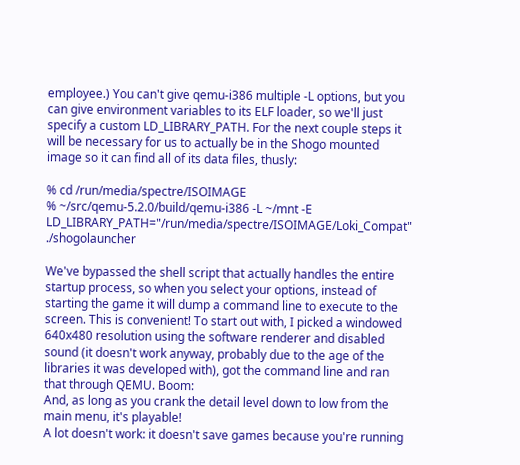employee.) You can't give qemu-i386 multiple -L options, but you can give environment variables to its ELF loader, so we'll just specify a custom LD_LIBRARY_PATH. For the next couple steps it will be necessary for us to actually be in the Shogo mounted image so it can find all of its data files, thusly:

% cd /run/media/spectre/ISOIMAGE
% ~/src/qemu-5.2.0/build/qemu-i386 -L ~/mnt -E LD_LIBRARY_PATH="/run/media/spectre/ISOIMAGE/Loki_Compat" ./shogolauncher

We've bypassed the shell script that actually handles the entire startup process, so when you select your options, instead of starting the game it will dump a command line to execute to the screen. This is convenient! To start out with, I picked a windowed 640x480 resolution using the software renderer and disabled sound (it doesn't work anyway, probably due to the age of the libraries it was developed with), got the command line and ran that through QEMU. Boom:
And, as long as you crank the detail level down to low from the main menu, it's playable!
A lot doesn't work: it doesn't save games because you're running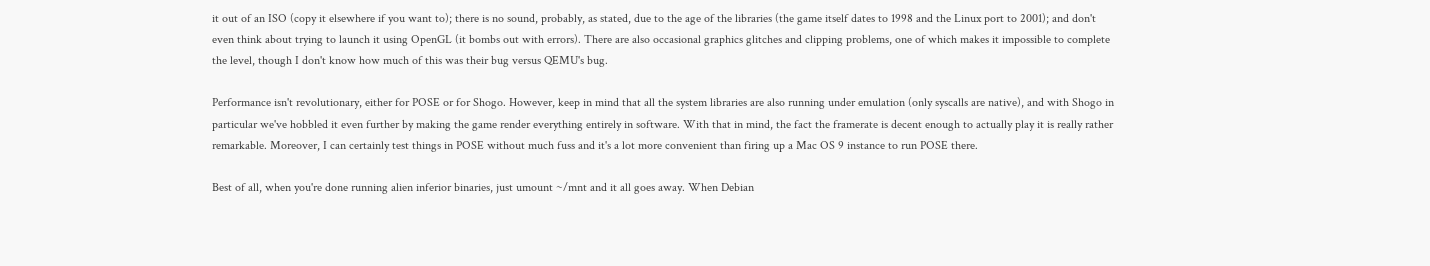it out of an ISO (copy it elsewhere if you want to); there is no sound, probably, as stated, due to the age of the libraries (the game itself dates to 1998 and the Linux port to 2001); and don't even think about trying to launch it using OpenGL (it bombs out with errors). There are also occasional graphics glitches and clipping problems, one of which makes it impossible to complete the level, though I don't know how much of this was their bug versus QEMU's bug.

Performance isn't revolutionary, either for POSE or for Shogo. However, keep in mind that all the system libraries are also running under emulation (only syscalls are native), and with Shogo in particular we've hobbled it even further by making the game render everything entirely in software. With that in mind, the fact the framerate is decent enough to actually play it is really rather remarkable. Moreover, I can certainly test things in POSE without much fuss and it's a lot more convenient than firing up a Mac OS 9 instance to run POSE there.

Best of all, when you're done running alien inferior binaries, just umount ~/mnt and it all goes away. When Debian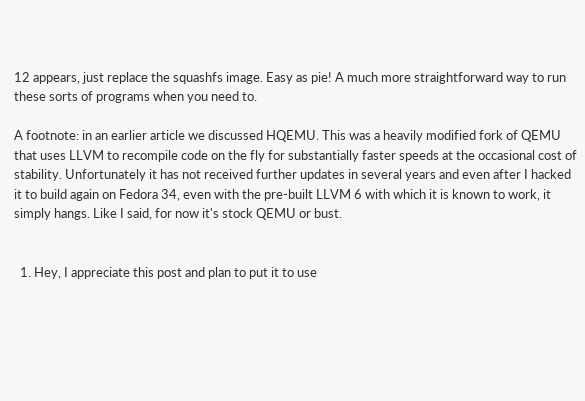12 appears, just replace the squashfs image. Easy as pie! A much more straightforward way to run these sorts of programs when you need to.

A footnote: in an earlier article we discussed HQEMU. This was a heavily modified fork of QEMU that uses LLVM to recompile code on the fly for substantially faster speeds at the occasional cost of stability. Unfortunately it has not received further updates in several years and even after I hacked it to build again on Fedora 34, even with the pre-built LLVM 6 with which it is known to work, it simply hangs. Like I said, for now it's stock QEMU or bust.


  1. Hey, I appreciate this post and plan to put it to use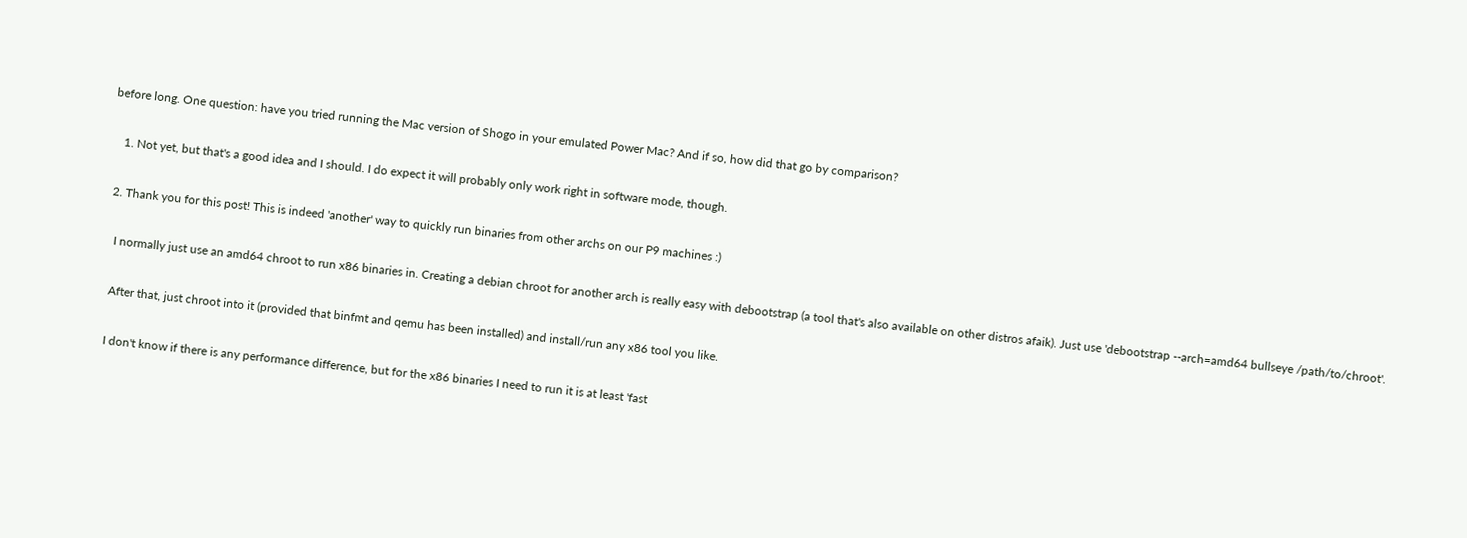before long. One question: have you tried running the Mac version of Shogo in your emulated Power Mac? And if so, how did that go by comparison?

    1. Not yet, but that's a good idea and I should. I do expect it will probably only work right in software mode, though.

  2. Thank you for this post! This is indeed 'another' way to quickly run binaries from other archs on our P9 machines :)

    I normally just use an amd64 chroot to run x86 binaries in. Creating a debian chroot for another arch is really easy with debootstrap (a tool that's also available on other distros afaik). Just use 'debootstrap --arch=amd64 bullseye /path/to/chroot'.

    After that, just chroot into it (provided that binfmt and qemu has been installed) and install/run any x86 tool you like.

    I don't know if there is any performance difference, but for the x86 binaries I need to run it is at least 'fast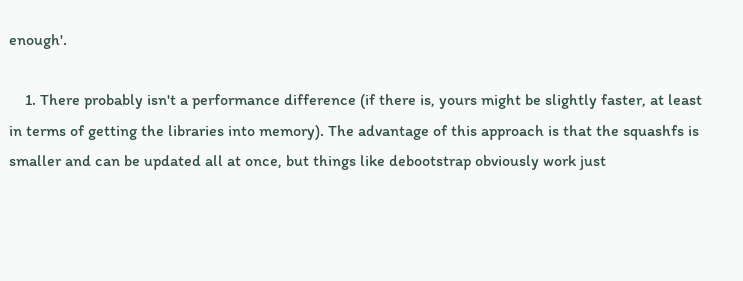enough'.

    1. There probably isn't a performance difference (if there is, yours might be slightly faster, at least in terms of getting the libraries into memory). The advantage of this approach is that the squashfs is smaller and can be updated all at once, but things like debootstrap obviously work just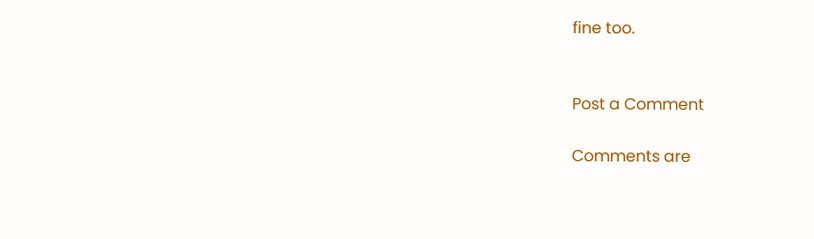fine too.


Post a Comment

Comments are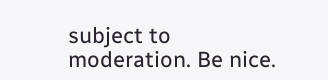subject to moderation. Be nice.